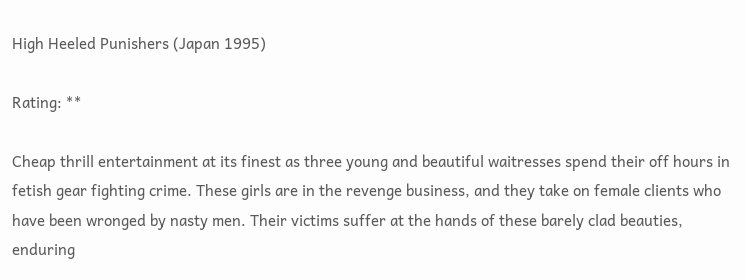High Heeled Punishers (Japan 1995)

Rating: **

Cheap thrill entertainment at its finest as three young and beautiful waitresses spend their off hours in fetish gear fighting crime. These girls are in the revenge business, and they take on female clients who have been wronged by nasty men. Their victims suffer at the hands of these barely clad beauties, enduring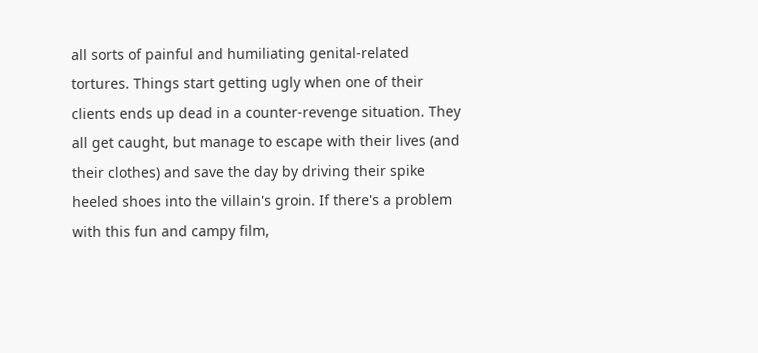all sorts of painful and humiliating genital-related tortures. Things start getting ugly when one of their clients ends up dead in a counter-revenge situation. They all get caught, but manage to escape with their lives (and their clothes) and save the day by driving their spike heeled shoes into the villain's groin. If there's a problem with this fun and campy film,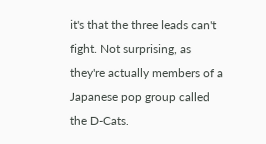it's that the three leads can't fight. Not surprising, as they're actually members of a Japanese pop group called the D-Cats.